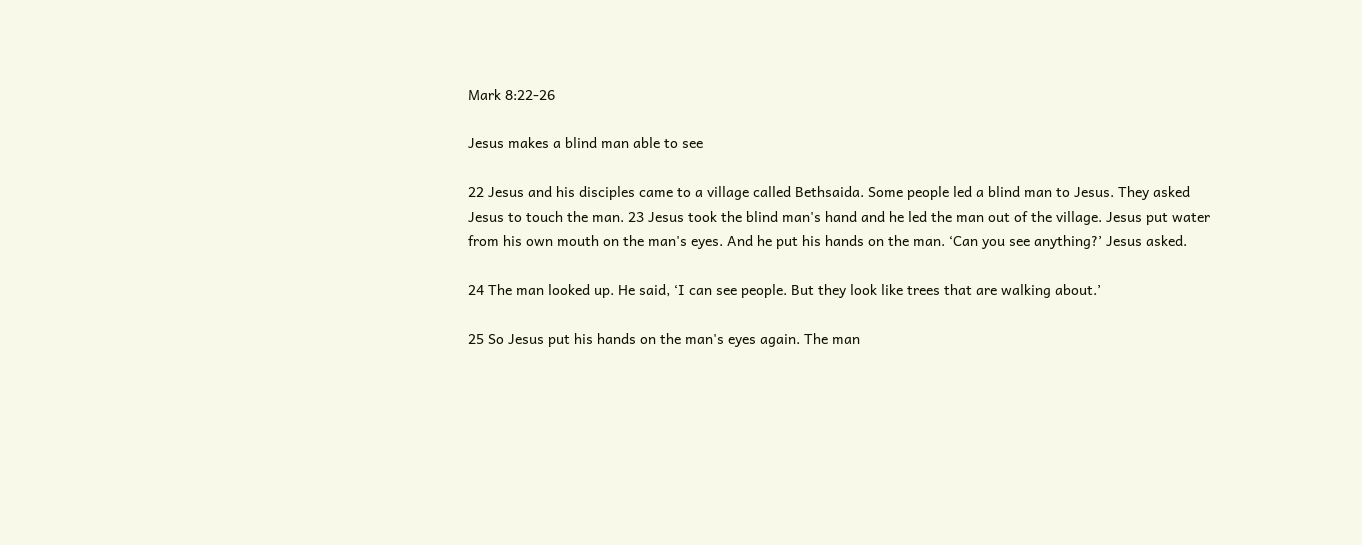Mark 8:22-26

Jesus makes a blind man able to see

22 Jesus and his disciples came to a village called Bethsaida. Some people led a blind man to Jesus. They asked Jesus to touch the man. 23 Jesus took the blind man's hand and he led the man out of the village. Jesus put water from his own mouth on the man's eyes. And he put his hands on the man. ‘Can you see anything?’ Jesus asked.

24 The man looked up. He said, ‘I can see people. But they look like trees that are walking about.’

25 So Jesus put his hands on the man's eyes again. The man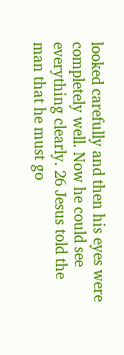looked carefully and then his eyes were completely well. Now he could see everything clearly. 26 Jesus told the man that he must go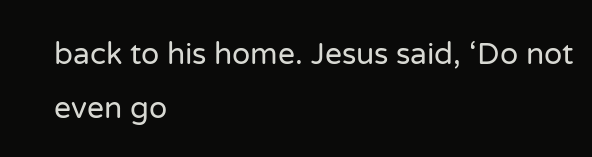back to his home. Jesus said, ‘Do not even go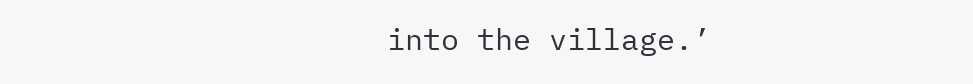into the village.’